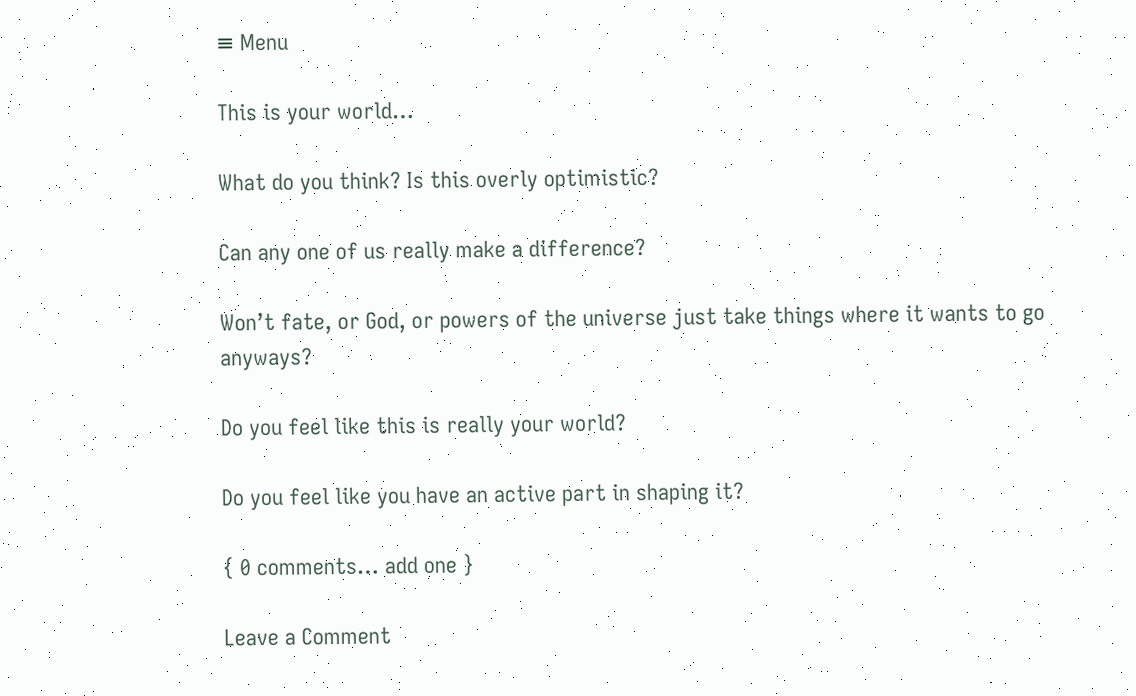≡ Menu

This is your world…

What do you think? Is this overly optimistic?

Can any one of us really make a difference?

Won’t fate, or God, or powers of the universe just take things where it wants to go anyways?

Do you feel like this is really your world?

Do you feel like you have an active part in shaping it?

{ 0 comments… add one }

Leave a Comment